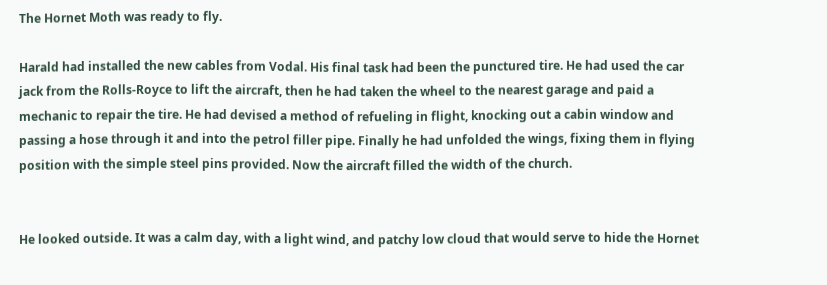The Hornet Moth was ready to fly.

Harald had installed the new cables from Vodal. His final task had been the punctured tire. He had used the car jack from the Rolls-Royce to lift the aircraft, then he had taken the wheel to the nearest garage and paid a mechanic to repair the tire. He had devised a method of refueling in flight, knocking out a cabin window and passing a hose through it and into the petrol filler pipe. Finally he had unfolded the wings, fixing them in flying position with the simple steel pins provided. Now the aircraft filled the width of the church.


He looked outside. It was a calm day, with a light wind, and patchy low cloud that would serve to hide the Hornet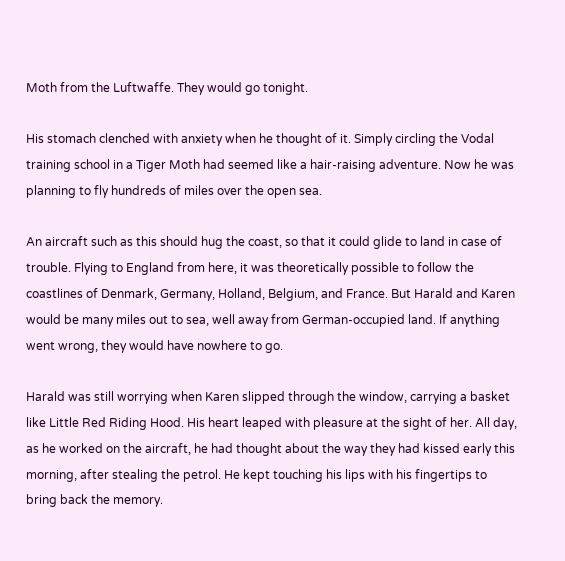Moth from the Luftwaffe. They would go tonight.

His stomach clenched with anxiety when he thought of it. Simply circling the Vodal training school in a Tiger Moth had seemed like a hair-raising adventure. Now he was planning to fly hundreds of miles over the open sea.

An aircraft such as this should hug the coast, so that it could glide to land in case of trouble. Flying to England from here, it was theoretically possible to follow the coastlines of Denmark, Germany, Holland, Belgium, and France. But Harald and Karen would be many miles out to sea, well away from German-occupied land. If anything went wrong, they would have nowhere to go.

Harald was still worrying when Karen slipped through the window, carrying a basket like Little Red Riding Hood. His heart leaped with pleasure at the sight of her. All day, as he worked on the aircraft, he had thought about the way they had kissed early this morning, after stealing the petrol. He kept touching his lips with his fingertips to bring back the memory.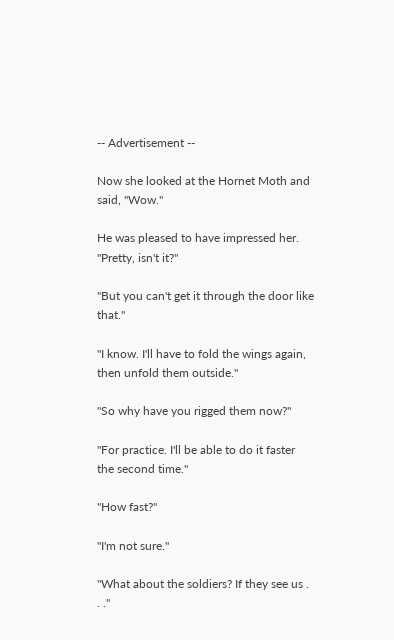-- Advertisement --

Now she looked at the Hornet Moth and said, "Wow."

He was pleased to have impressed her. "Pretty, isn't it?"

"But you can't get it through the door like that."

"I know. I'll have to fold the wings again, then unfold them outside."

"So why have you rigged them now?"

"For practice. I'll be able to do it faster the second time."

"How fast?"

"I'm not sure."

"What about the soldiers? If they see us . . ."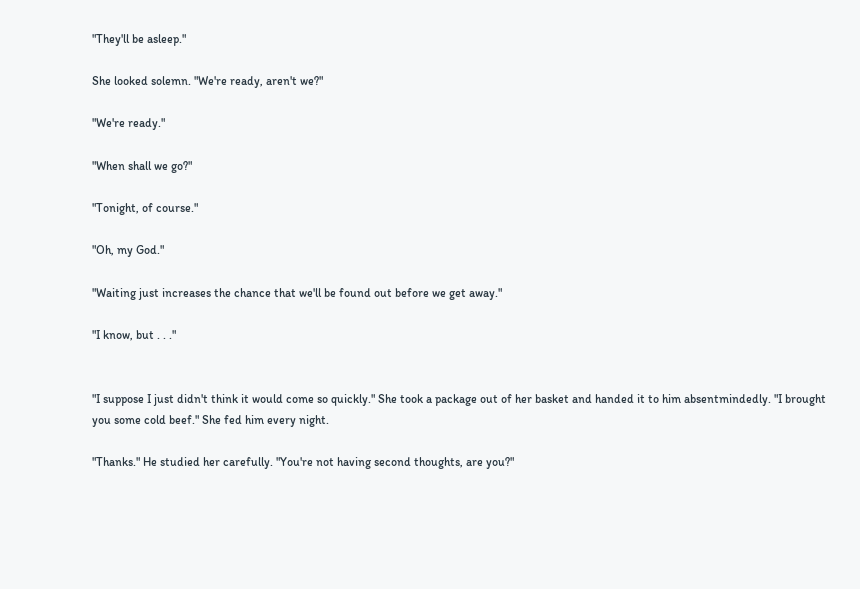"They'll be asleep."

She looked solemn. "We're ready, aren't we?"

"We're ready."

"When shall we go?"

"Tonight, of course."

"Oh, my God."

"Waiting just increases the chance that we'll be found out before we get away."

"I know, but . . ."


"I suppose I just didn't think it would come so quickly." She took a package out of her basket and handed it to him absentmindedly. "I brought you some cold beef." She fed him every night.

"Thanks." He studied her carefully. "You're not having second thoughts, are you?"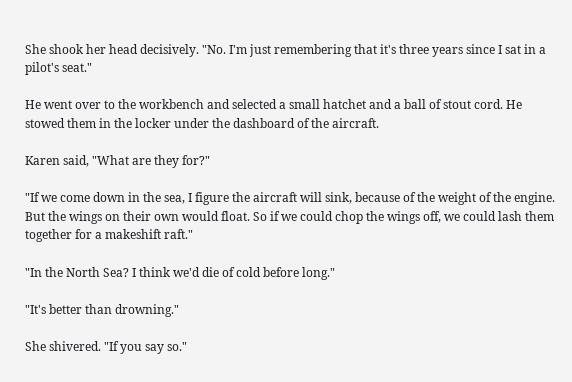She shook her head decisively. "No. I'm just remembering that it's three years since I sat in a pilot's seat."

He went over to the workbench and selected a small hatchet and a ball of stout cord. He stowed them in the locker under the dashboard of the aircraft.

Karen said, "What are they for?"

"If we come down in the sea, I figure the aircraft will sink, because of the weight of the engine. But the wings on their own would float. So if we could chop the wings off, we could lash them together for a makeshift raft."

"In the North Sea? I think we'd die of cold before long."

"It's better than drowning."

She shivered. "If you say so."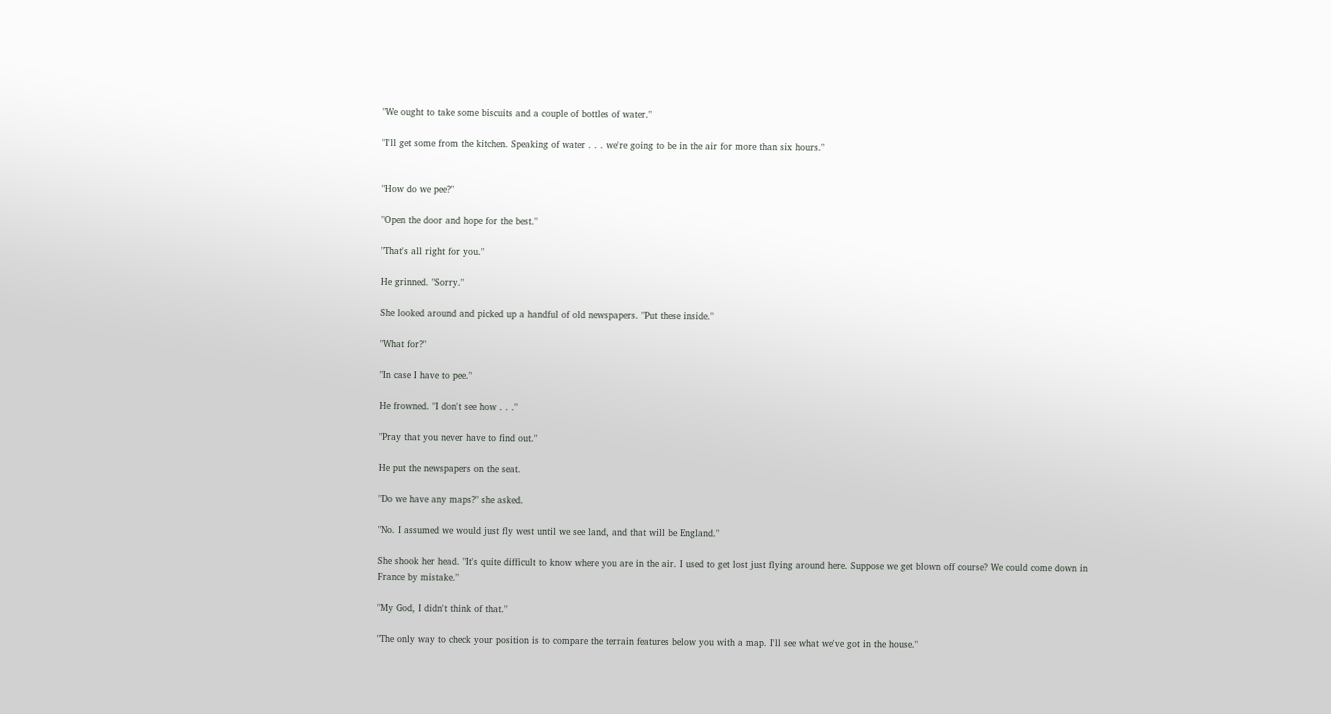"We ought to take some biscuits and a couple of bottles of water."

"I'll get some from the kitchen. Speaking of water . . . we're going to be in the air for more than six hours."


"How do we pee?"

"Open the door and hope for the best."

"That's all right for you."

He grinned. "Sorry."

She looked around and picked up a handful of old newspapers. "Put these inside."

"What for?"

"In case I have to pee."

He frowned. "I don't see how . . ."

"Pray that you never have to find out."

He put the newspapers on the seat.

"Do we have any maps?" she asked.

"No. I assumed we would just fly west until we see land, and that will be England."

She shook her head. "It's quite difficult to know where you are in the air. I used to get lost just flying around here. Suppose we get blown off course? We could come down in France by mistake."

"My God, I didn't think of that."

"The only way to check your position is to compare the terrain features below you with a map. I'll see what we've got in the house."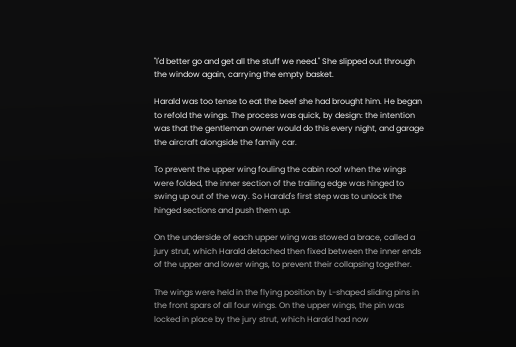"I'd better go and get all the stuff we need." She slipped out through the window again, carrying the empty basket.

Harald was too tense to eat the beef she had brought him. He began to refold the wings. The process was quick, by design: the intention was that the gentleman owner would do this every night, and garage the aircraft alongside the family car.

To prevent the upper wing fouling the cabin roof when the wings were folded, the inner section of the trailing edge was hinged to swing up out of the way. So Harald's first step was to unlock the hinged sections and push them up.

On the underside of each upper wing was stowed a brace, called a jury strut, which Harald detached then fixed between the inner ends of the upper and lower wings, to prevent their collapsing together.

The wings were held in the flying position by L-shaped sliding pins in the front spars of all four wings. On the upper wings, the pin was locked in place by the jury strut, which Harald had now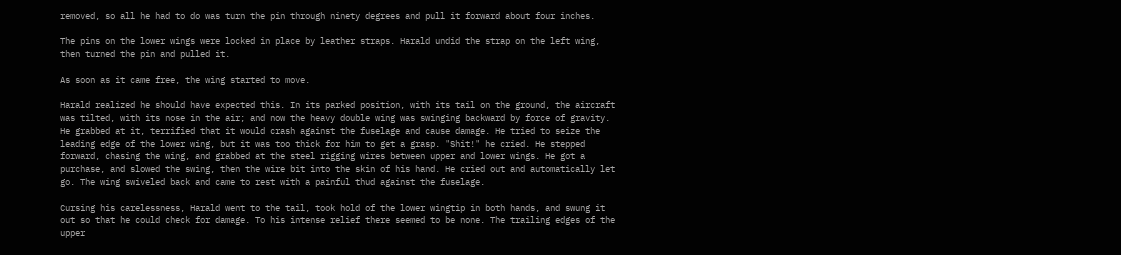removed, so all he had to do was turn the pin through ninety degrees and pull it forward about four inches.

The pins on the lower wings were locked in place by leather straps. Harald undid the strap on the left wing, then turned the pin and pulled it.

As soon as it came free, the wing started to move.

Harald realized he should have expected this. In its parked position, with its tail on the ground, the aircraft was tilted, with its nose in the air; and now the heavy double wing was swinging backward by force of gravity. He grabbed at it, terrified that it would crash against the fuselage and cause damage. He tried to seize the leading edge of the lower wing, but it was too thick for him to get a grasp. "Shit!" he cried. He stepped forward, chasing the wing, and grabbed at the steel rigging wires between upper and lower wings. He got a purchase, and slowed the swing, then the wire bit into the skin of his hand. He cried out and automatically let go. The wing swiveled back and came to rest with a painful thud against the fuselage.

Cursing his carelessness, Harald went to the tail, took hold of the lower wingtip in both hands, and swung it out so that he could check for damage. To his intense relief there seemed to be none. The trailing edges of the upper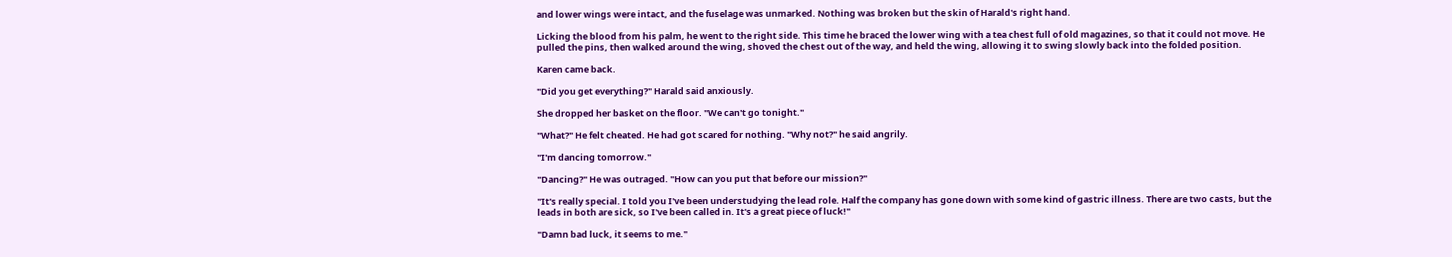and lower wings were intact, and the fuselage was unmarked. Nothing was broken but the skin of Harald's right hand.

Licking the blood from his palm, he went to the right side. This time he braced the lower wing with a tea chest full of old magazines, so that it could not move. He pulled the pins, then walked around the wing, shoved the chest out of the way, and held the wing, allowing it to swing slowly back into the folded position.

Karen came back.

"Did you get everything?" Harald said anxiously.

She dropped her basket on the floor. "We can't go tonight."

"What?" He felt cheated. He had got scared for nothing. "Why not?" he said angrily.

"I'm dancing tomorrow."

"Dancing?" He was outraged. "How can you put that before our mission?"

"It's really special. I told you I've been understudying the lead role. Half the company has gone down with some kind of gastric illness. There are two casts, but the leads in both are sick, so I've been called in. It's a great piece of luck!"

"Damn bad luck, it seems to me."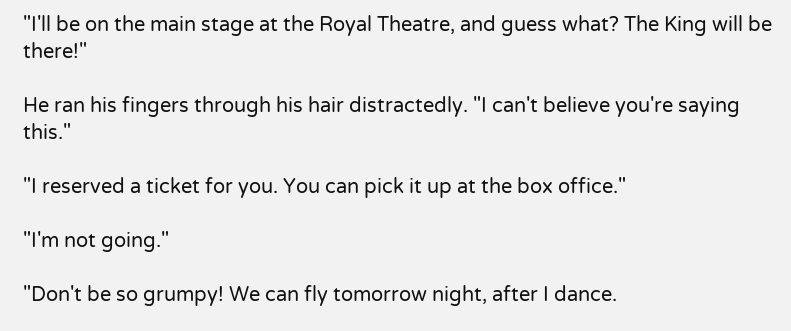"I'll be on the main stage at the Royal Theatre, and guess what? The King will be there!"

He ran his fingers through his hair distractedly. "I can't believe you're saying this."

"I reserved a ticket for you. You can pick it up at the box office."

"I'm not going."

"Don't be so grumpy! We can fly tomorrow night, after I dance.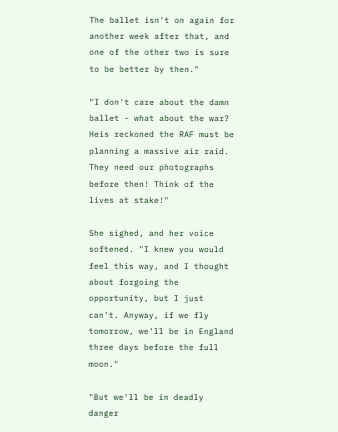The ballet isn't on again for another week after that, and one of the other two is sure to be better by then."

"I don't care about the damn ballet - what about the war? Heis reckoned the RAF must be planning a massive air raid. They need our photographs before then! Think of the lives at stake!"

She sighed, and her voice softened. "I knew you would feel this way, and I thought about forgoing the opportunity, but I just can't. Anyway, if we fly tomorrow, we'll be in England three days before the full moon."

"But we'll be in deadly danger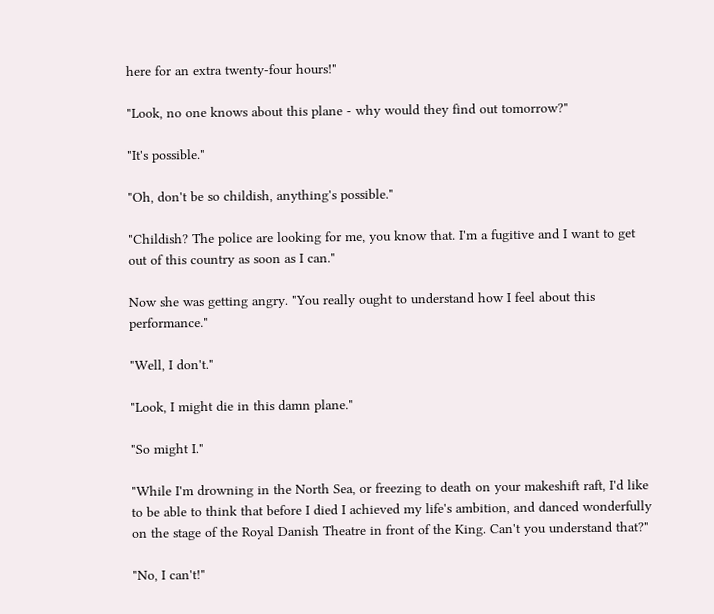here for an extra twenty-four hours!"

"Look, no one knows about this plane - why would they find out tomorrow?"

"It's possible."

"Oh, don't be so childish, anything's possible."

"Childish? The police are looking for me, you know that. I'm a fugitive and I want to get out of this country as soon as I can."

Now she was getting angry. "You really ought to understand how I feel about this performance."

"Well, I don't."

"Look, I might die in this damn plane."

"So might I."

"While I'm drowning in the North Sea, or freezing to death on your makeshift raft, I'd like to be able to think that before I died I achieved my life's ambition, and danced wonderfully on the stage of the Royal Danish Theatre in front of the King. Can't you understand that?"

"No, I can't!"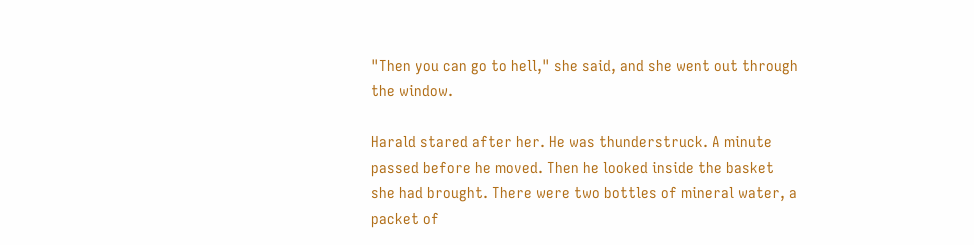"Then you can go to hell," she said, and she went out through the window.

Harald stared after her. He was thunderstruck. A minute passed before he moved. Then he looked inside the basket she had brought. There were two bottles of mineral water, a packet of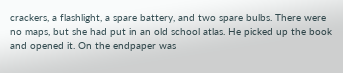crackers, a flashlight, a spare battery, and two spare bulbs. There were no maps, but she had put in an old school atlas. He picked up the book and opened it. On the endpaper was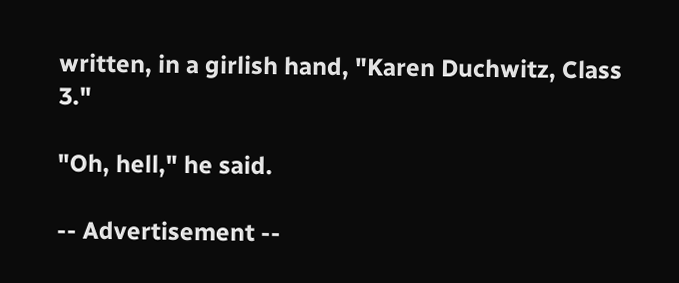written, in a girlish hand, "Karen Duchwitz, Class 3."

"Oh, hell," he said.

-- Advertisement --